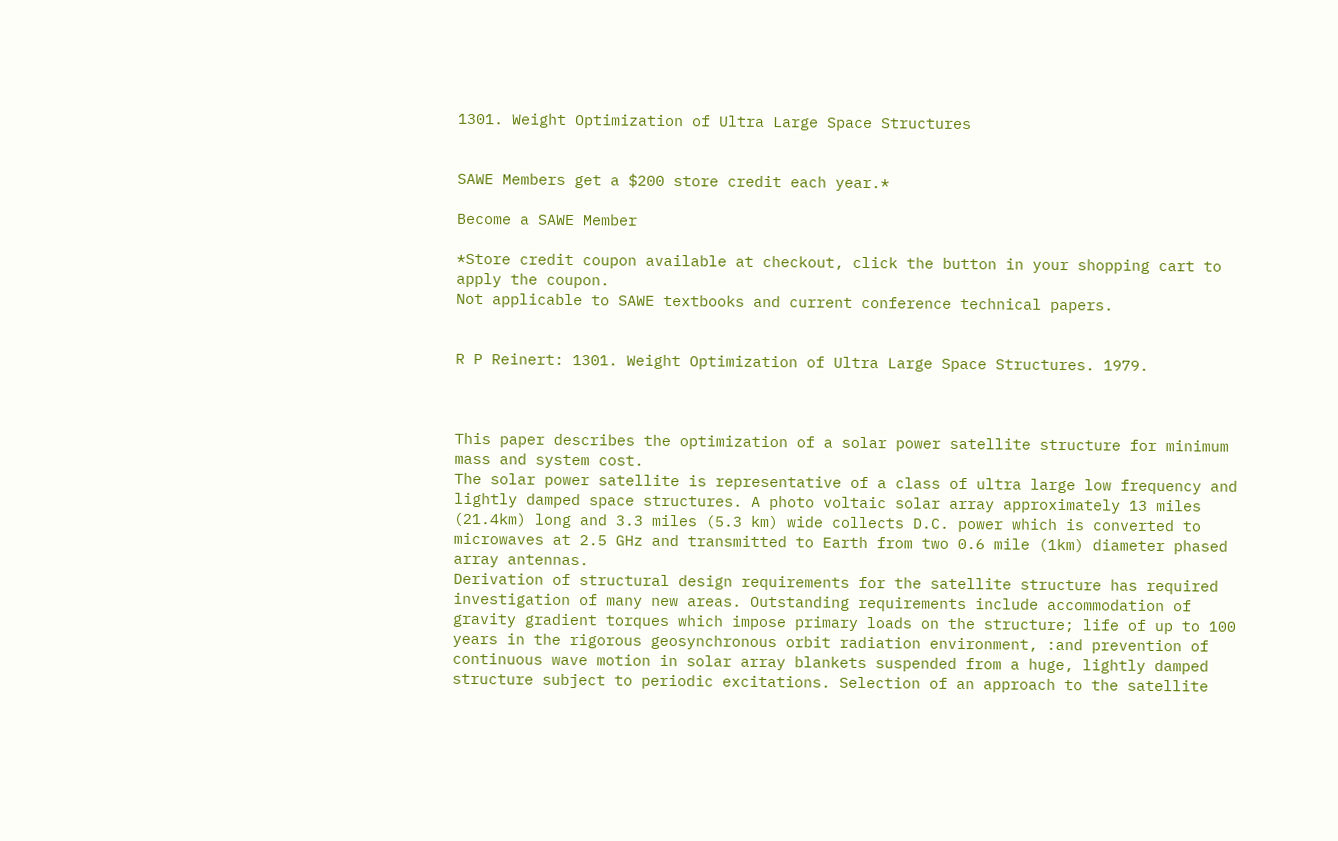1301. Weight Optimization of Ultra Large Space Structures


SAWE Members get a $200 store credit each year.*

Become a SAWE Member

*Store credit coupon available at checkout, click the button in your shopping cart to apply the coupon.
Not applicable to SAWE textbooks and current conference technical papers.


R P Reinert: 1301. Weight Optimization of Ultra Large Space Structures. 1979.



This paper describes the optimization of a solar power satellite structure for minimum mass and system cost.
The solar power satellite is representative of a class of ultra large low frequency and lightly damped space structures. A photo voltaic solar array approximately 13 miles (21.4km) long and 3.3 miles (5.3 km) wide collects D.C. power which is converted to microwaves at 2.5 GHz and transmitted to Earth from two 0.6 mile (1km) diameter phased array antennas.
Derivation of structural design requirements for the satellite structure has required investigation of many new areas. Outstanding requirements include accommodation of gravity gradient torques which impose primary loads on the structure; life of up to 100 years in the rigorous geosynchronous orbit radiation environment, :and prevention of continuous wave motion in solar array blankets suspended from a huge, lightly damped structure subject to periodic excitations. Selection of an approach to the satellite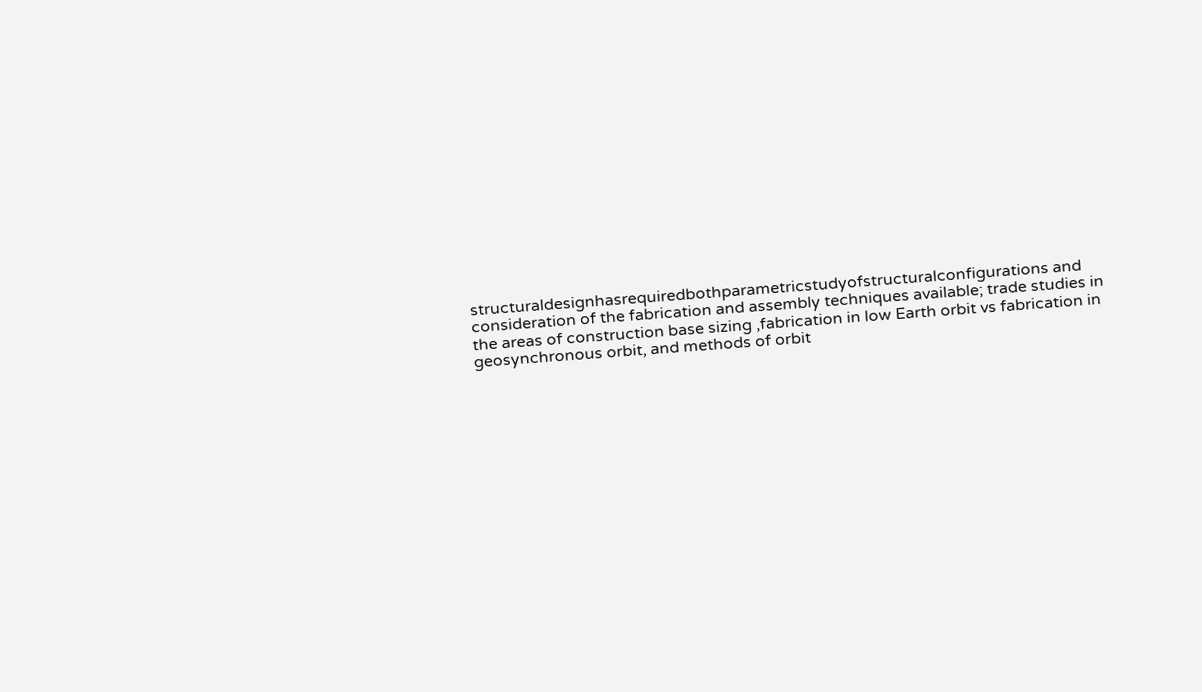structuraldesignhasrequiredbothparametricstudyofstructuralconfigurations and consideration of the fabrication and assembly techniques available; trade studies in the areas of construction base sizing ,fabrication in low Earth orbit vs fabrication in geosynchronous orbit, and methods of orbit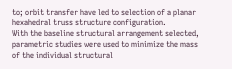to; orbit transfer have led to selection of a planar hexahedral truss structure configuration.
With the baseline structural arrangement selected, parametric studies were used to minimize the mass of the individual structural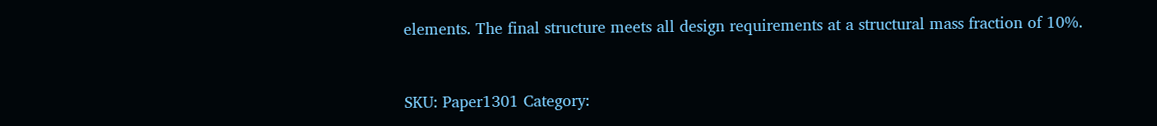elements. The final structure meets all design requirements at a structural mass fraction of 10%.


SKU: Paper1301 Category: